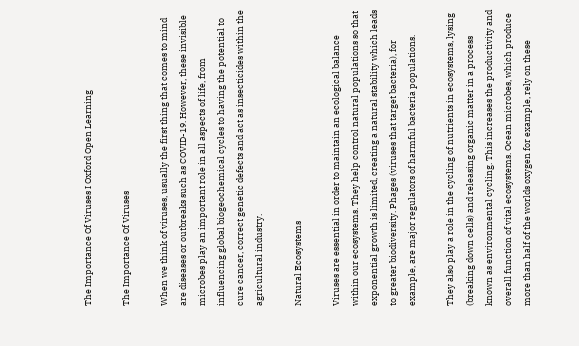The Importance Of Viruses I Oxford Open Learning

The Importance Of Viruses

When we think of viruses, usually the first thing that comes to mind are diseases or outbreaks such as COVID-19. However, these invisible microbes play an important role in all aspects of life, from influencing global biogeochemical cycles to having the potential to cure cancer, correct genetic defects and act as insecticides within the agricultural industry.

Natural Ecosystems

Viruses are essential in order to maintain an ecological balance within our ecosystems. They help control natural populations so that exponential growth is limited, creating a natural stability which leads to greater biodiversity. Phages (viruses that target bacteria), for example, are major regulators of harmful bacteria populations.

They also play a role in the cycling of nutrients in ecosystems, lysing (breaking down cells) and releasing organic matter in a process known as environmental cycling. This increases the productivity and overall function of vital ecosystems. Ocean microbes, which produce more than half of the worlds oxygen for example, rely on these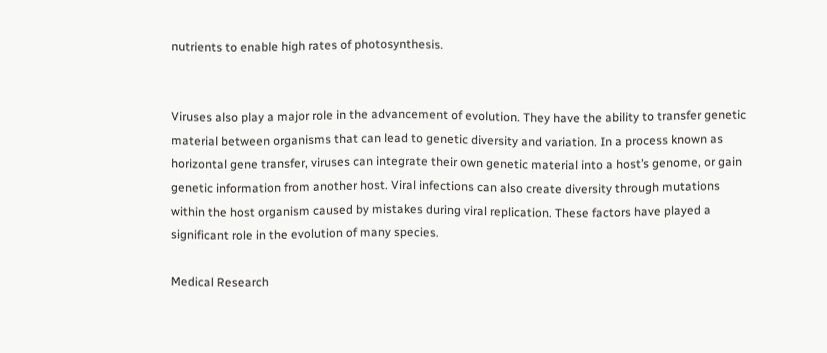nutrients to enable high rates of photosynthesis.


Viruses also play a major role in the advancement of evolution. They have the ability to transfer genetic material between organisms that can lead to genetic diversity and variation. In a process known as horizontal gene transfer, viruses can integrate their own genetic material into a host’s genome, or gain genetic information from another host. Viral infections can also create diversity through mutations within the host organism caused by mistakes during viral replication. These factors have played a significant role in the evolution of many species.

Medical Research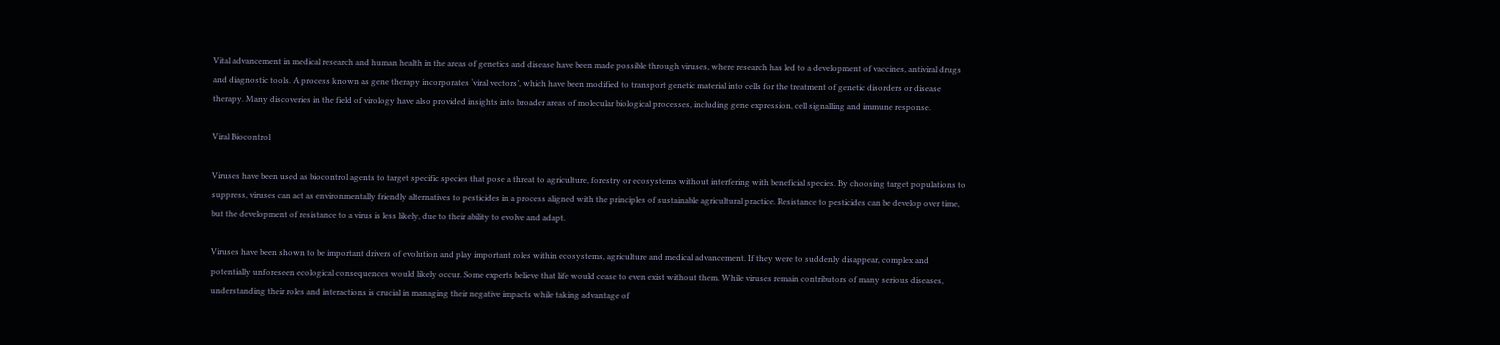Vital advancement in medical research and human health in the areas of genetics and disease have been made possible through viruses, where research has led to a development of vaccines, antiviral drugs and diagnostic tools. A process known as gene therapy incorporates ‘viral vectors’, which have been modified to transport genetic material into cells for the treatment of genetic disorders or disease therapy. Many discoveries in the field of virology have also provided insights into broader areas of molecular biological processes, including gene expression, cell signalling and immune response.

Viral Biocontrol

Viruses have been used as biocontrol agents to target specific species that pose a threat to agriculture, forestry or ecosystems without interfering with beneficial species. By choosing target populations to suppress, viruses can act as environmentally friendly alternatives to pesticides in a process aligned with the principles of sustainable agricultural practice. Resistance to pesticides can be develop over time, but the development of resistance to a virus is less likely, due to their ability to evolve and adapt.

Viruses have been shown to be important drivers of evolution and play important roles within ecosystems, agriculture and medical advancement. If they were to suddenly disappear, complex and potentially unforeseen ecological consequences would likely occur. Some experts believe that life would cease to even exist without them. While viruses remain contributors of many serious diseases, understanding their roles and interactions is crucial in managing their negative impacts while taking advantage of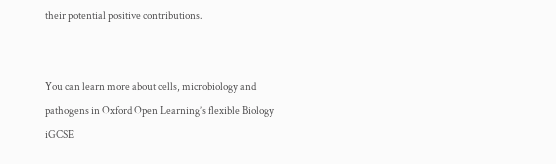their potential positive contributions.


You can learn more about cells, microbiology and pathogens in Oxford Open Learning’s flexible Biology iGCSE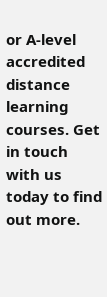or A-level accredited distance learning courses. Get in touch with us today to find out more.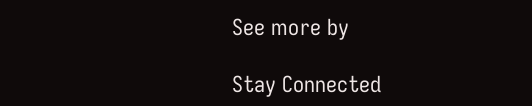See more by

Stay Connected